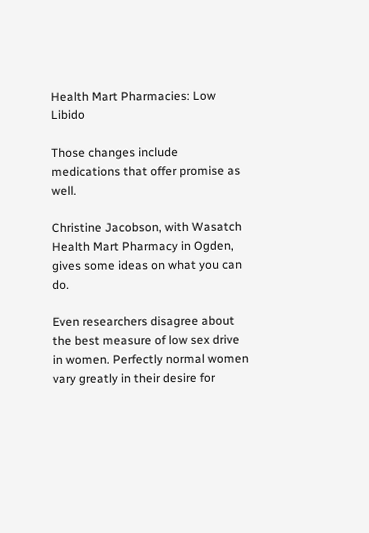Health Mart Pharmacies: Low Libido

Those changes include medications that offer promise as well.

Christine Jacobson, with Wasatch Health Mart Pharmacy in Ogden, gives some ideas on what you can do.

Even researchers disagree about the best measure of low sex drive in women. Perfectly normal women vary greatly in their desire for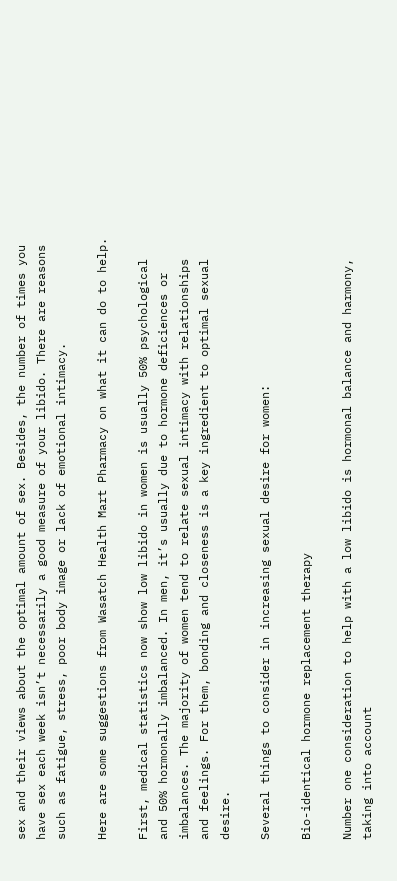sex and their views about the optimal amount of sex. Besides, the number of times you have sex each week isn’t necessarily a good measure of your libido. There are reasons such as fatigue, stress, poor body image or lack of emotional intimacy.

Here are some suggestions from Wasatch Health Mart Pharmacy on what it can do to help.

First, medical statistics now show low libido in women is usually 50% psychological and 50% hormonally imbalanced. In men, it’s usually due to hormone deficiences or imbalances. The majority of women tend to relate sexual intimacy with relationships and feelings. For them, bonding and closeness is a key ingredient to optimal sexual desire.

Several things to consider in increasing sexual desire for women:

Bio-identical hormone replacement therapy

Number one consideration to help with a low libido is hormonal balance and harmony, taking into account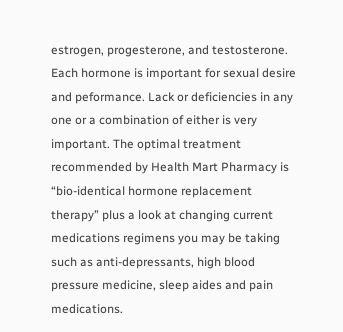estrogen, progesterone, and testosterone. Each hormone is important for sexual desire and peformance. Lack or deficiencies in any one or a combination of either is very important. The optimal treatment recommended by Health Mart Pharmacy is “bio-identical hormone replacement therapy” plus a look at changing current medications regimens you may be taking such as anti-depressants, high blood pressure medicine, sleep aides and pain medications.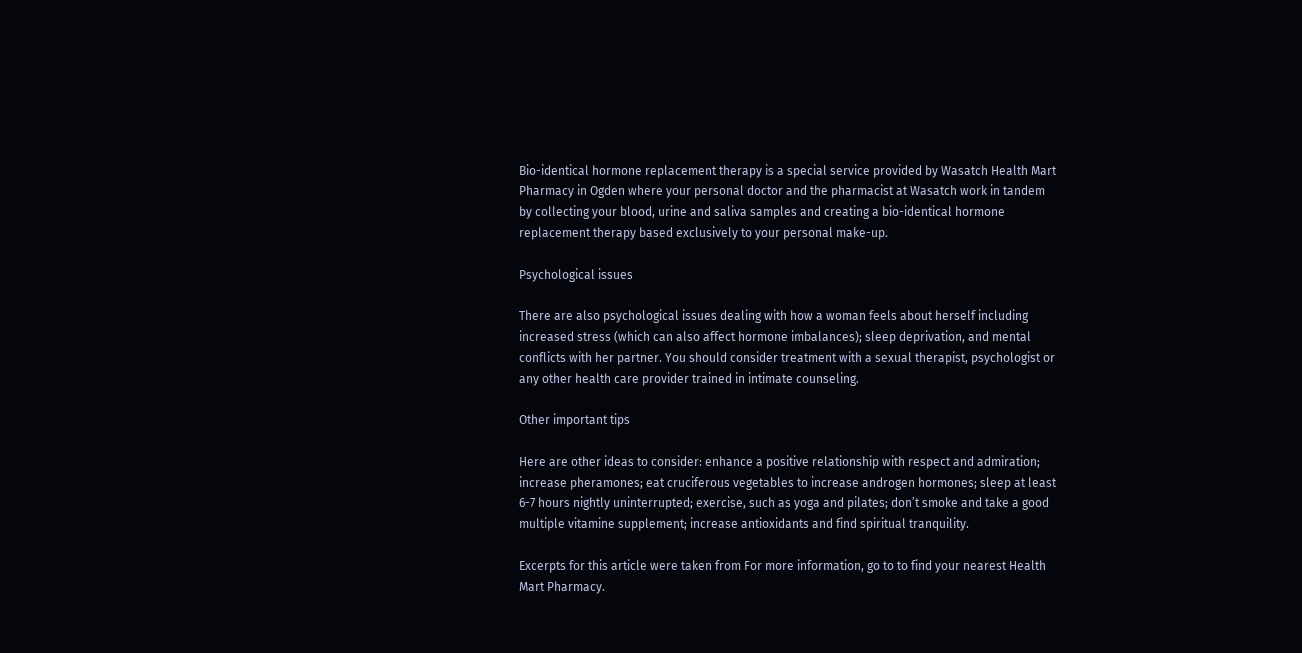Bio-identical hormone replacement therapy is a special service provided by Wasatch Health Mart Pharmacy in Ogden where your personal doctor and the pharmacist at Wasatch work in tandem by collecting your blood, urine and saliva samples and creating a bio-identical hormone replacement therapy based exclusively to your personal make-up.

Psychological issues

There are also psychological issues dealing with how a woman feels about herself including increased stress (which can also affect hormone imbalances); sleep deprivation, and mental conflicts with her partner. You should consider treatment with a sexual therapist, psychologist or any other health care provider trained in intimate counseling.

Other important tips

Here are other ideas to consider: enhance a positive relationship with respect and admiration; increase pheramones; eat cruciferous vegetables to increase androgen hormones; sleep at least 6-7 hours nightly uninterrupted; exercise, such as yoga and pilates; don’t smoke and take a good multiple vitamine supplement; increase antioxidants and find spiritual tranquility.

Excerpts for this article were taken from For more information, go to to find your nearest Health Mart Pharmacy.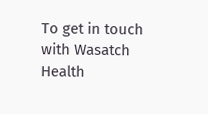To get in touch with Wasatch Health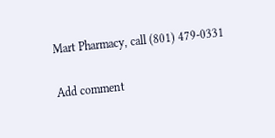Mart Pharmacy, call (801) 479-0331

Add comment